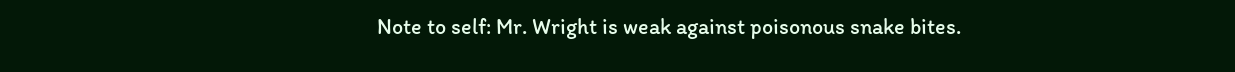Note to self: Mr. Wright is weak against poisonous snake bites.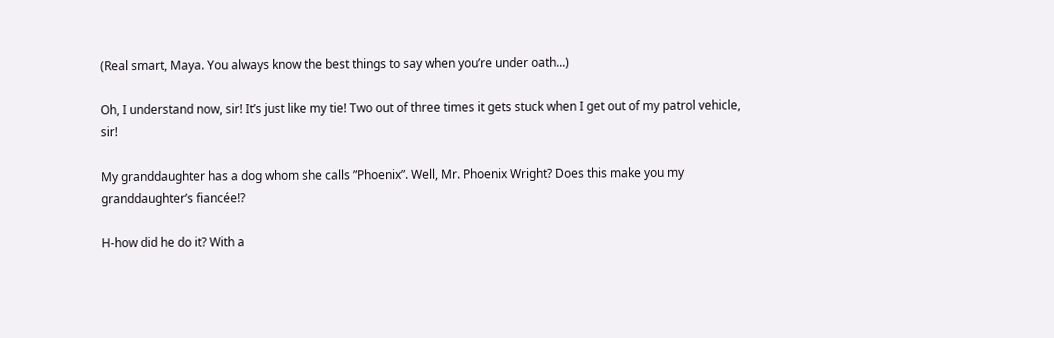(Real smart, Maya. You always know the best things to say when you’re under oath...)

Oh, I understand now, sirǃ It’s just like my tieǃ Two out of three times it gets stuck when I get out of my patrol vehicle, sirǃ

My granddaughter has a dog whom she calls ”Phoenix”. Well, Mr. Phoenix Wright? Does this make you my granddaughter’s fiancéeǃ?

H-how did he do it? With a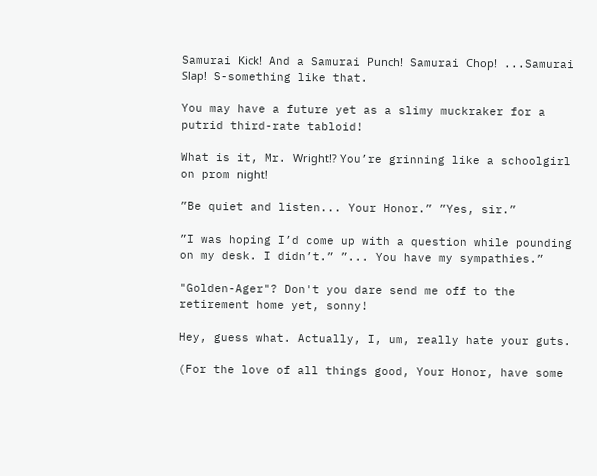Samurai Kickǃ And a Samurai Punchǃ Samurai Chopǃ ...Samurai Slapǃ S-something like that.

You may have a future yet as a slimy muckraker for a putrid third-rate tabloid!

What is it, Mr. Wrightǃ? You’re grinning like a schoolgirl on prom nightǃ

”Be quiet and listen... Your Honor.” ”Yes, sir.”

”I was hoping I’d come up with a question while pounding on my desk. I didn’t.” ”... You have my sympathies.”

"Golden-Ager"? Don't you dare send me off to the retirement home yet, sonny!

Hey, guess what. Actually, I, um, really hate your guts.

(For the love of all things good, Your Honor, have some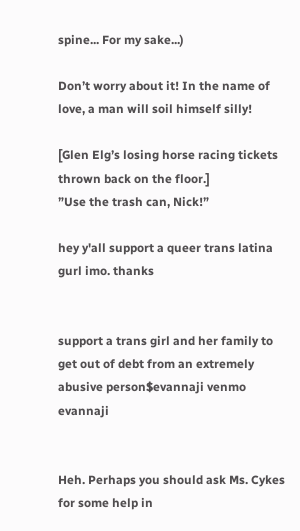spine... For my sake...)

Don’t worry about it! In the name of love, a man will soil himself silly!

[Glen Elg’s losing horse racing tickets thrown back on the floor.]
”Use the trash can, Nick!”

hey y'all support a queer trans latina gurl imo. thanks


support a trans girl and her family to get out of debt from an extremely abusive person$evannaji venmo evannaji


Heh. Perhaps you should ask Ms. Cykes for some help in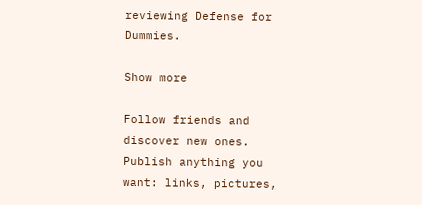reviewing Defense for Dummies.

Show more

Follow friends and discover new ones. Publish anything you want: links, pictures,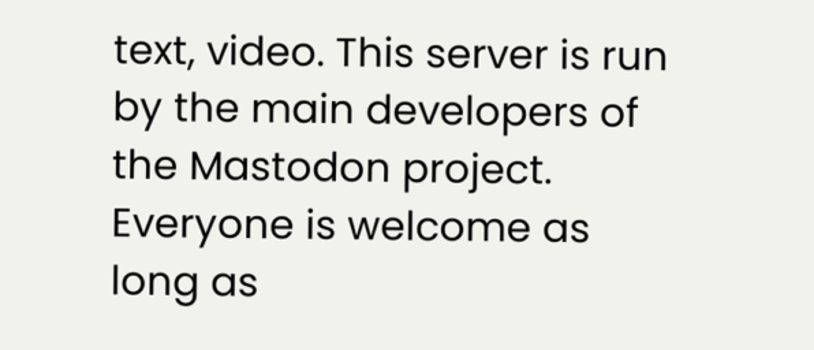text, video. This server is run by the main developers of the Mastodon project. Everyone is welcome as long as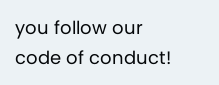you follow our code of conduct!